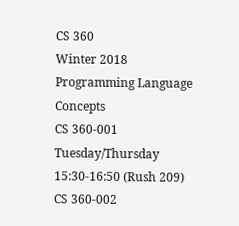CS 360
Winter 2018
Programming Language Concepts
CS 360-001 Tuesday/Thursday 15:30-16:50 (Rush 209)
CS 360-002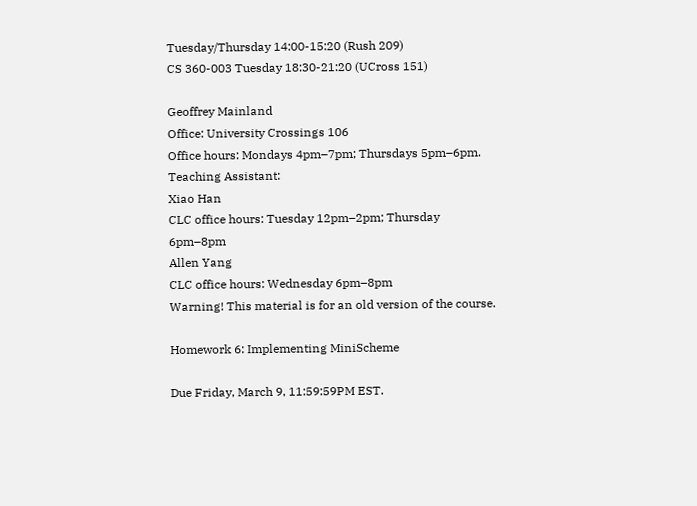Tuesday/Thursday 14:00-15:20 (Rush 209)
CS 360-003 Tuesday 18:30-21:20 (UCross 151)

Geoffrey Mainland
Office: University Crossings 106
Office hours: Mondays 4pm–7pm; Thursdays 5pm–6pm.
Teaching Assistant:
Xiao Han
CLC office hours: Tuesday 12pm–2pm; Thursday 6pm–8pm
Allen Yang
CLC office hours: Wednesday 6pm–8pm
Warning! This material is for an old version of the course.

Homework 6: Implementing MiniScheme

Due Friday, March 9, 11:59:59PM EST.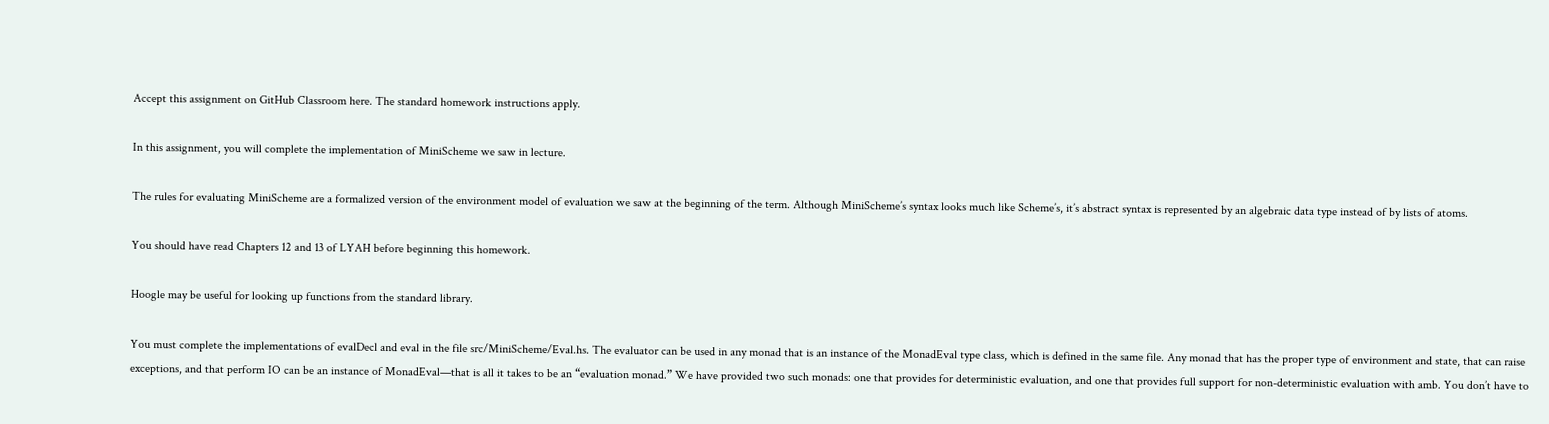Accept this assignment on GitHub Classroom here. The standard homework instructions apply.

In this assignment, you will complete the implementation of MiniScheme we saw in lecture.

The rules for evaluating MiniScheme are a formalized version of the environment model of evaluation we saw at the beginning of the term. Although MiniScheme’s syntax looks much like Scheme’s, it’s abstract syntax is represented by an algebraic data type instead of by lists of atoms.

You should have read Chapters 12 and 13 of LYAH before beginning this homework.

Hoogle may be useful for looking up functions from the standard library.

You must complete the implementations of evalDecl and eval in the file src/MiniScheme/Eval.hs. The evaluator can be used in any monad that is an instance of the MonadEval type class, which is defined in the same file. Any monad that has the proper type of environment and state, that can raise exceptions, and that perform IO can be an instance of MonadEval—that is all it takes to be an “evaluation monad.” We have provided two such monads: one that provides for deterministic evaluation, and one that provides full support for non-deterministic evaluation with amb. You don’t have to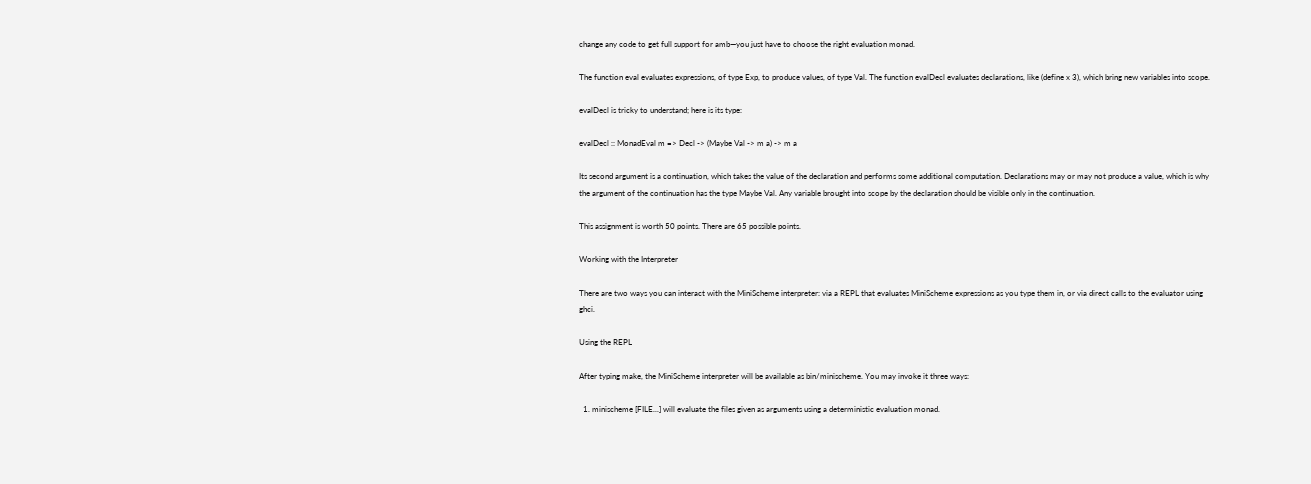change any code to get full support for amb—you just have to choose the right evaluation monad.

The function eval evaluates expressions, of type Exp, to produce values, of type Val. The function evalDecl evaluates declarations, like (define x 3), which bring new variables into scope.

evalDecl is tricky to understand; here is its type:

evalDecl :: MonadEval m => Decl -> (Maybe Val -> m a) -> m a

Its second argument is a continuation, which takes the value of the declaration and performs some additional computation. Declarations may or may not produce a value, which is why the argument of the continuation has the type Maybe Val. Any variable brought into scope by the declaration should be visible only in the continuation.

This assignment is worth 50 points. There are 65 possible points.

Working with the Interpreter

There are two ways you can interact with the MiniScheme interpreter: via a REPL that evaluates MiniScheme expressions as you type them in, or via direct calls to the evaluator using ghci.

Using the REPL

After typing make, the MiniScheme interpreter will be available as bin/minischeme. You may invoke it three ways:

  1. minischeme [FILE...] will evaluate the files given as arguments using a deterministic evaluation monad.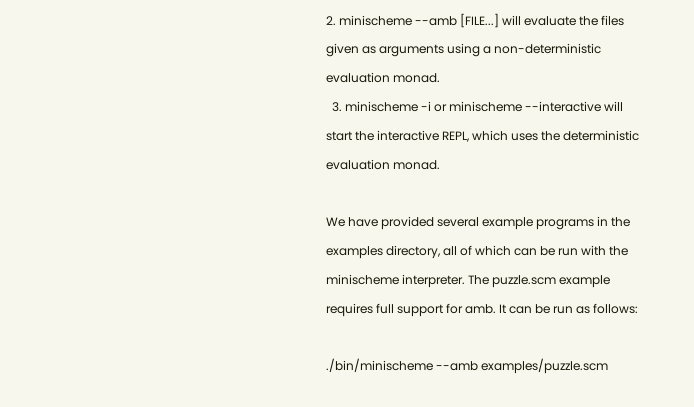2. minischeme --amb [FILE...] will evaluate the files given as arguments using a non-deterministic evaluation monad.
  3. minischeme -i or minischeme --interactive will start the interactive REPL, which uses the deterministic evaluation monad.

We have provided several example programs in the examples directory, all of which can be run with the minischeme interpreter. The puzzle.scm example requires full support for amb. It can be run as follows:

./bin/minischeme --amb examples/puzzle.scm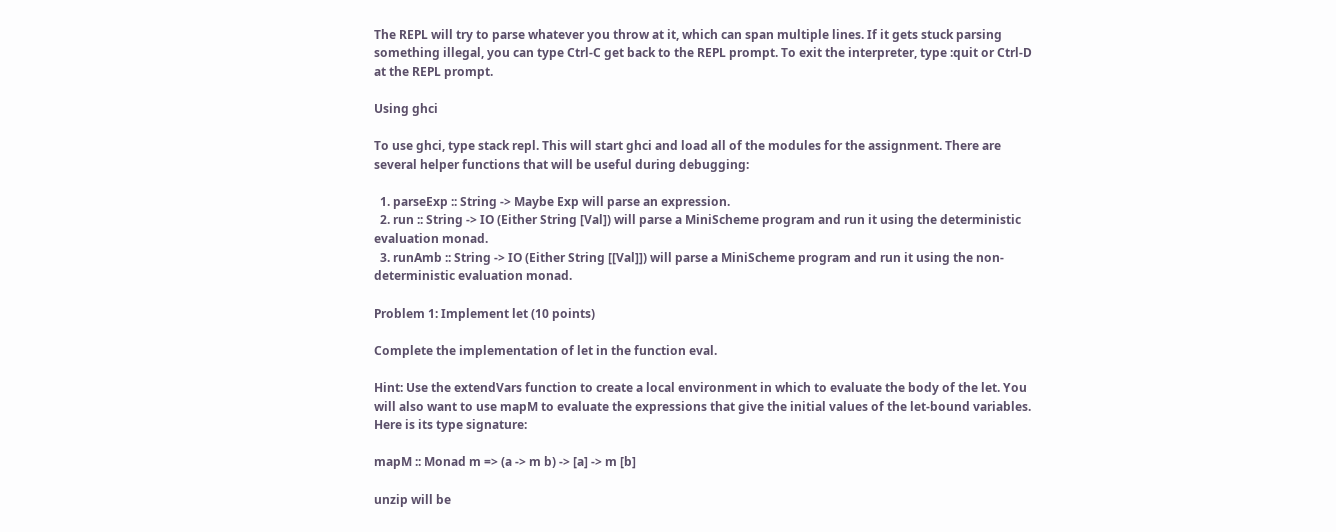The REPL will try to parse whatever you throw at it, which can span multiple lines. If it gets stuck parsing something illegal, you can type Ctrl-C get back to the REPL prompt. To exit the interpreter, type :quit or Ctrl-D at the REPL prompt.

Using ghci

To use ghci, type stack repl. This will start ghci and load all of the modules for the assignment. There are several helper functions that will be useful during debugging:

  1. parseExp :: String -> Maybe Exp will parse an expression.
  2. run :: String -> IO (Either String [Val]) will parse a MiniScheme program and run it using the deterministic evaluation monad.
  3. runAmb :: String -> IO (Either String [[Val]]) will parse a MiniScheme program and run it using the non-deterministic evaluation monad.

Problem 1: Implement let (10 points)

Complete the implementation of let in the function eval.

Hint: Use the extendVars function to create a local environment in which to evaluate the body of the let. You will also want to use mapM to evaluate the expressions that give the initial values of the let-bound variables. Here is its type signature:

mapM :: Monad m => (a -> m b) -> [a] -> m [b]

unzip will be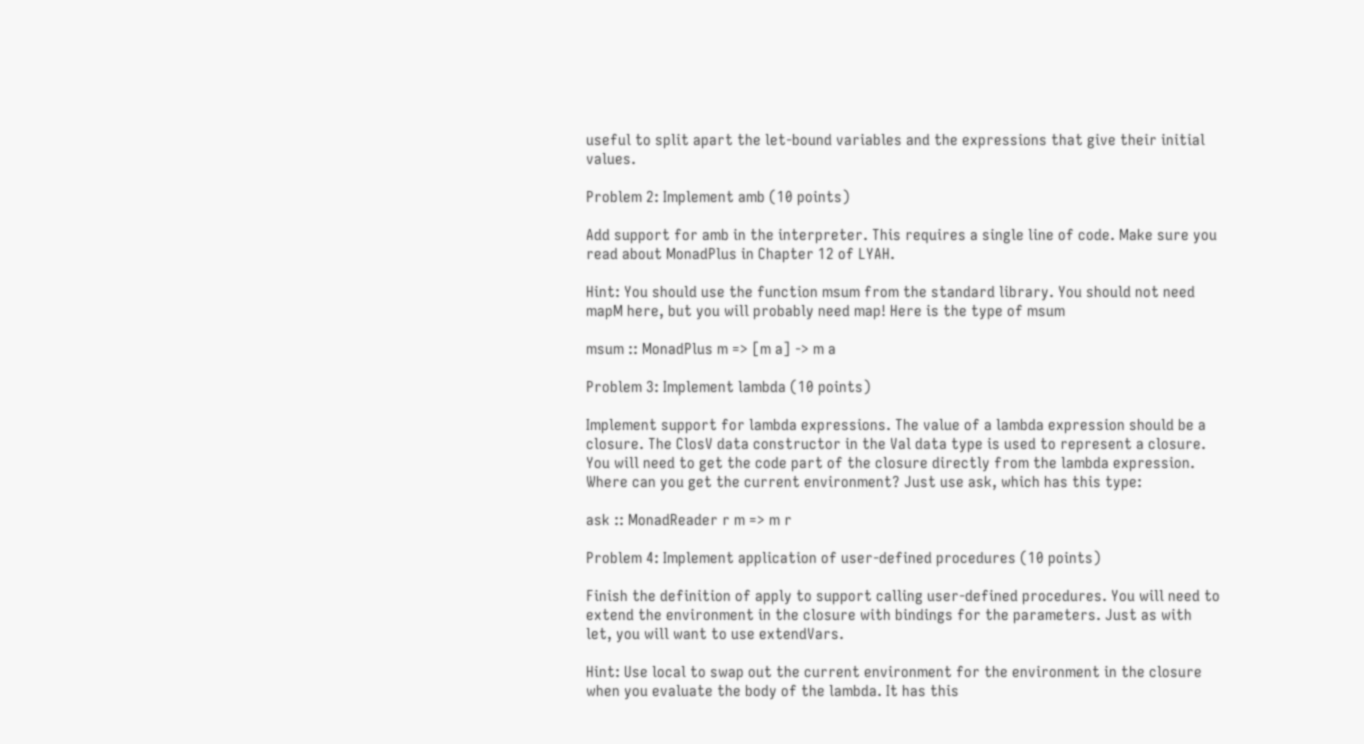useful to split apart the let-bound variables and the expressions that give their initial values.

Problem 2: Implement amb (10 points)

Add support for amb in the interpreter. This requires a single line of code. Make sure you read about MonadPlus in Chapter 12 of LYAH.

Hint: You should use the function msum from the standard library. You should not need mapM here, but you will probably need map! Here is the type of msum

msum :: MonadPlus m => [m a] -> m a

Problem 3: Implement lambda (10 points)

Implement support for lambda expressions. The value of a lambda expression should be a closure. The ClosV data constructor in the Val data type is used to represent a closure. You will need to get the code part of the closure directly from the lambda expression. Where can you get the current environment? Just use ask, which has this type:

ask :: MonadReader r m => m r

Problem 4: Implement application of user-defined procedures (10 points)

Finish the definition of apply to support calling user-defined procedures. You will need to extend the environment in the closure with bindings for the parameters. Just as with let, you will want to use extendVars.

Hint: Use local to swap out the current environment for the environment in the closure when you evaluate the body of the lambda. It has this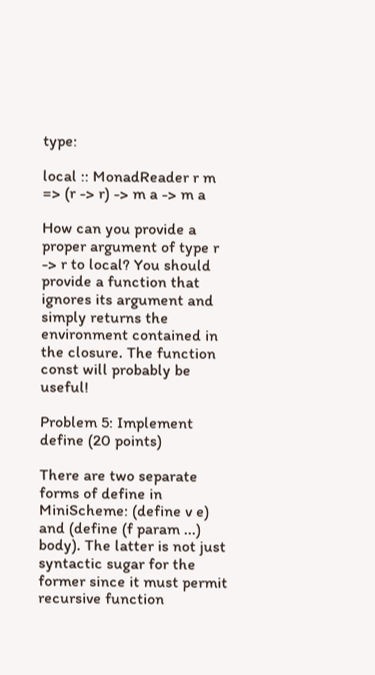type:

local :: MonadReader r m => (r -> r) -> m a -> m a

How can you provide a proper argument of type r -> r to local? You should provide a function that ignores its argument and simply returns the environment contained in the closure. The function const will probably be useful!

Problem 5: Implement define (20 points)

There are two separate forms of define in MiniScheme: (define v e) and (define (f param ...) body). The latter is not just syntactic sugar for the former since it must permit recursive function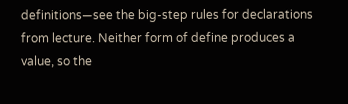definitions—see the big-step rules for declarations from lecture. Neither form of define produces a value, so the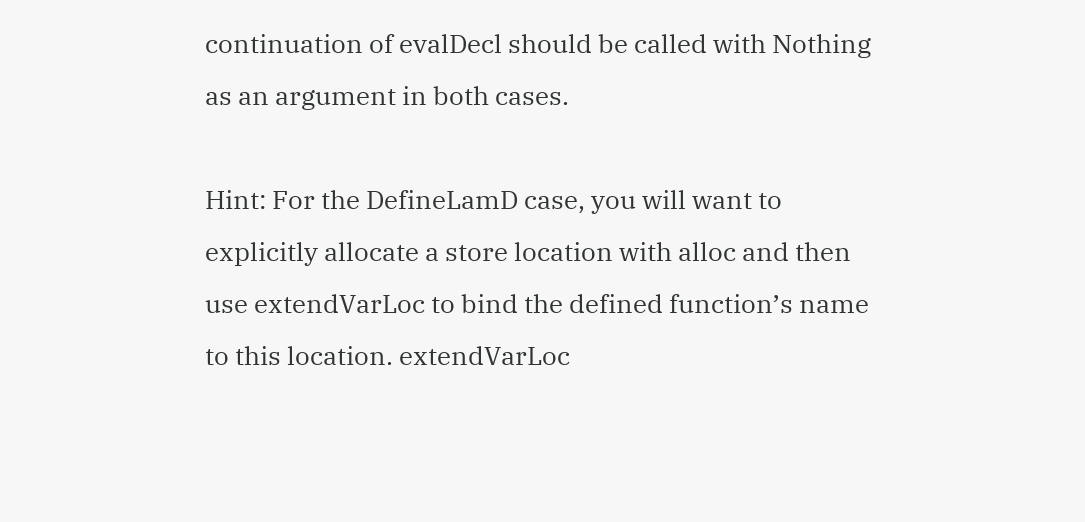continuation of evalDecl should be called with Nothing as an argument in both cases.

Hint: For the DefineLamD case, you will want to explicitly allocate a store location with alloc and then use extendVarLoc to bind the defined function’s name to this location. extendVarLoc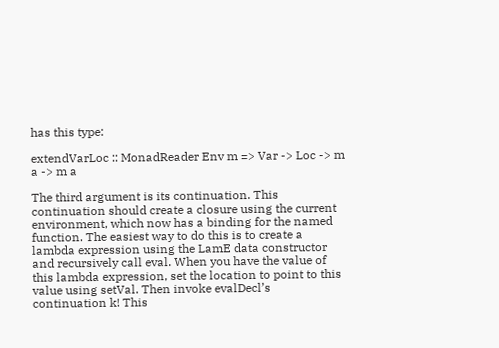has this type:

extendVarLoc :: MonadReader Env m => Var -> Loc -> m a -> m a

The third argument is its continuation. This continuation should create a closure using the current environment, which now has a binding for the named function. The easiest way to do this is to create a lambda expression using the LamE data constructor and recursively call eval. When you have the value of this lambda expression, set the location to point to this value using setVal. Then invoke evalDecl’s continuation k! This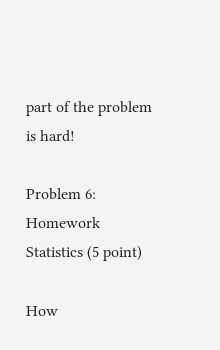part of the problem is hard!

Problem 6: Homework Statistics (5 point)

How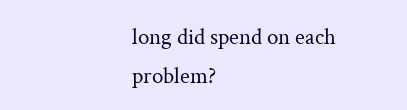long did spend on each problem?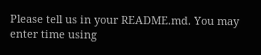Please tell us in your README.md. You may enter time using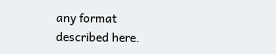any format described here.